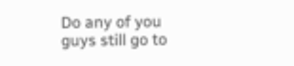Do any of you guys still go to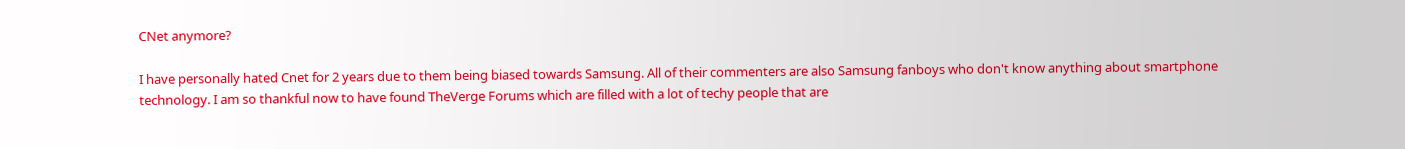CNet anymore?

I have personally hated Cnet for 2 years due to them being biased towards Samsung. All of their commenters are also Samsung fanboys who don't know anything about smartphone technology. I am so thankful now to have found TheVerge Forums which are filled with a lot of techy people that are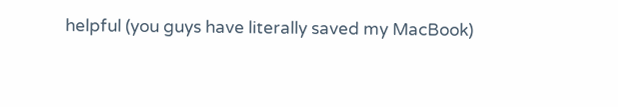helpful (you guys have literally saved my MacBook)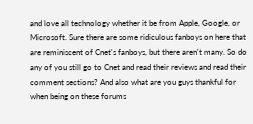and love all technology whether it be from Apple, Google, or Microsoft. Sure there are some ridiculous fanboys on here that are reminiscent of Cnet's fanboys, but there aren't many. So do any of you still go to Cnet and read their reviews and read their comment sections? And also what are you guys thankful for when being on these forums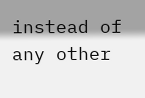instead of any other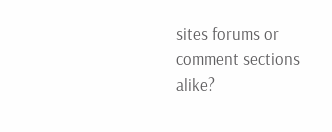sites forums or comment sections alike?